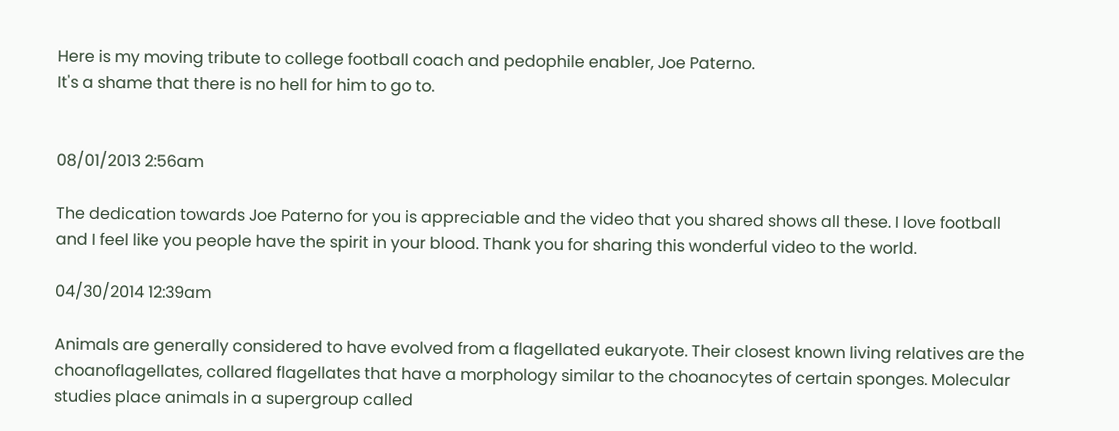Here is my moving tribute to college football coach and pedophile enabler, Joe Paterno.
It's a shame that there is no hell for him to go to.


08/01/2013 2:56am

The dedication towards Joe Paterno for you is appreciable and the video that you shared shows all these. I love football and I feel like you people have the spirit in your blood. Thank you for sharing this wonderful video to the world.

04/30/2014 12:39am

Animals are generally considered to have evolved from a flagellated eukaryote. Their closest known living relatives are the choanoflagellates, collared flagellates that have a morphology similar to the choanocytes of certain sponges. Molecular studies place animals in a supergroup called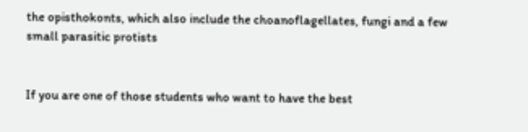the opisthokonts, which also include the choanoflagellates, fungi and a few small parasitic protists


If you are one of those students who want to have the best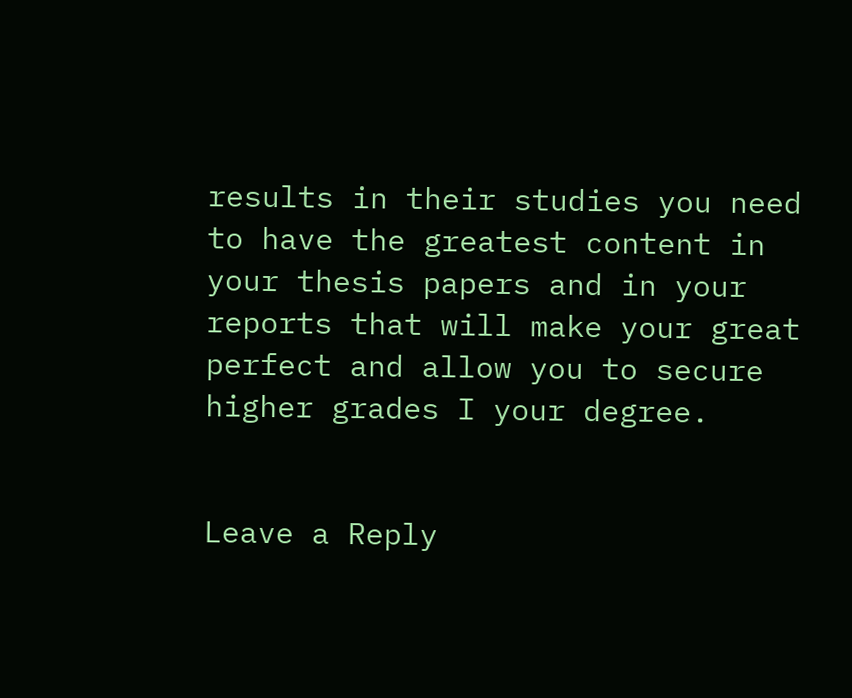results in their studies you need to have the greatest content in your thesis papers and in your reports that will make your great perfect and allow you to secure higher grades I your degree.


Leave a Reply